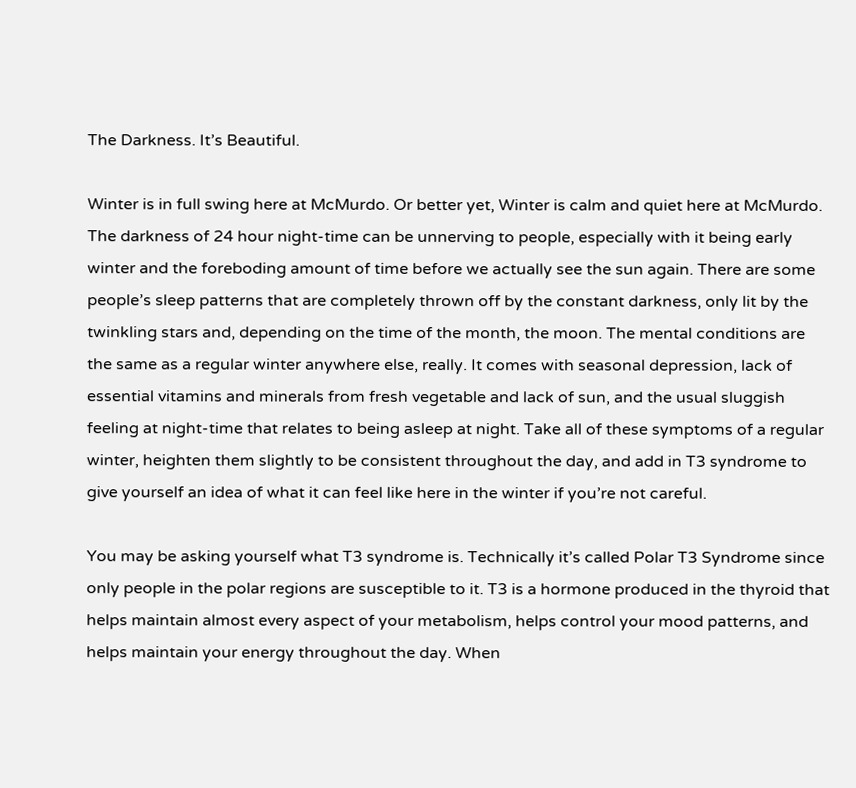The Darkness. It’s Beautiful.

Winter is in full swing here at McMurdo. Or better yet, Winter is calm and quiet here at McMurdo. The darkness of 24 hour night-time can be unnerving to people, especially with it being early winter and the foreboding amount of time before we actually see the sun again. There are some people’s sleep patterns that are completely thrown off by the constant darkness, only lit by the twinkling stars and, depending on the time of the month, the moon. The mental conditions are the same as a regular winter anywhere else, really. It comes with seasonal depression, lack of essential vitamins and minerals from fresh vegetable and lack of sun, and the usual sluggish feeling at night-time that relates to being asleep at night. Take all of these symptoms of a regular winter, heighten them slightly to be consistent throughout the day, and add in T3 syndrome to give yourself an idea of what it can feel like here in the winter if you’re not careful.

You may be asking yourself what T3 syndrome is. Technically it’s called Polar T3 Syndrome since only people in the polar regions are susceptible to it. T3 is a hormone produced in the thyroid that helps maintain almost every aspect of your metabolism, helps control your mood patterns, and helps maintain your energy throughout the day. When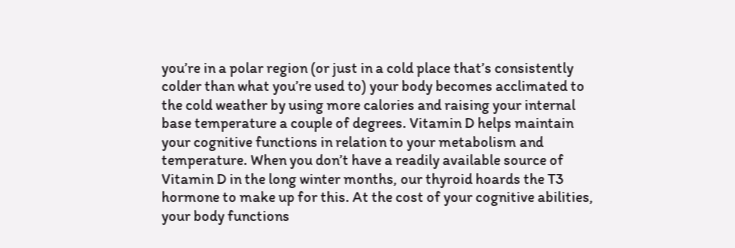you’re in a polar region (or just in a cold place that’s consistently colder than what you’re used to) your body becomes acclimated to the cold weather by using more calories and raising your internal base temperature a couple of degrees. Vitamin D helps maintain your cognitive functions in relation to your metabolism and temperature. When you don’t have a readily available source of Vitamin D in the long winter months, our thyroid hoards the T3 hormone to make up for this. At the cost of your cognitive abilities, your body functions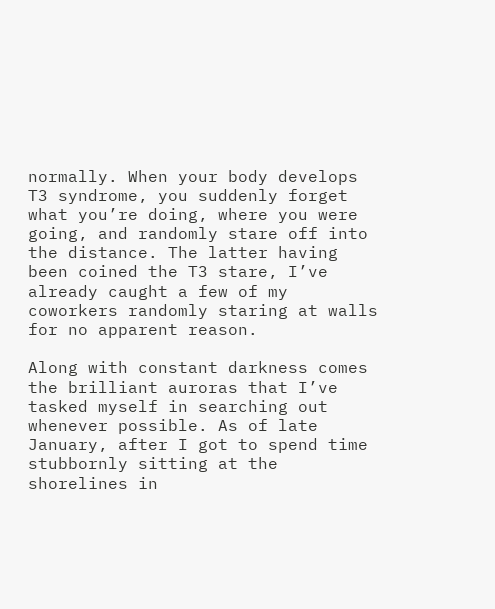normally. When your body develops T3 syndrome, you suddenly forget what you’re doing, where you were going, and randomly stare off into the distance. The latter having been coined the T3 stare, I’ve already caught a few of my coworkers randomly staring at walls for no apparent reason.

Along with constant darkness comes the brilliant auroras that I’ve tasked myself in searching out whenever possible. As of late January, after I got to spend time stubbornly sitting at the shorelines in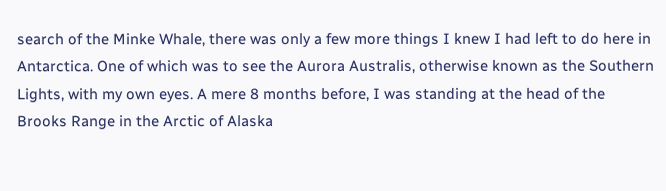search of the Minke Whale, there was only a few more things I knew I had left to do here in Antarctica. One of which was to see the Aurora Australis, otherwise known as the Southern Lights, with my own eyes. A mere 8 months before, I was standing at the head of the Brooks Range in the Arctic of Alaska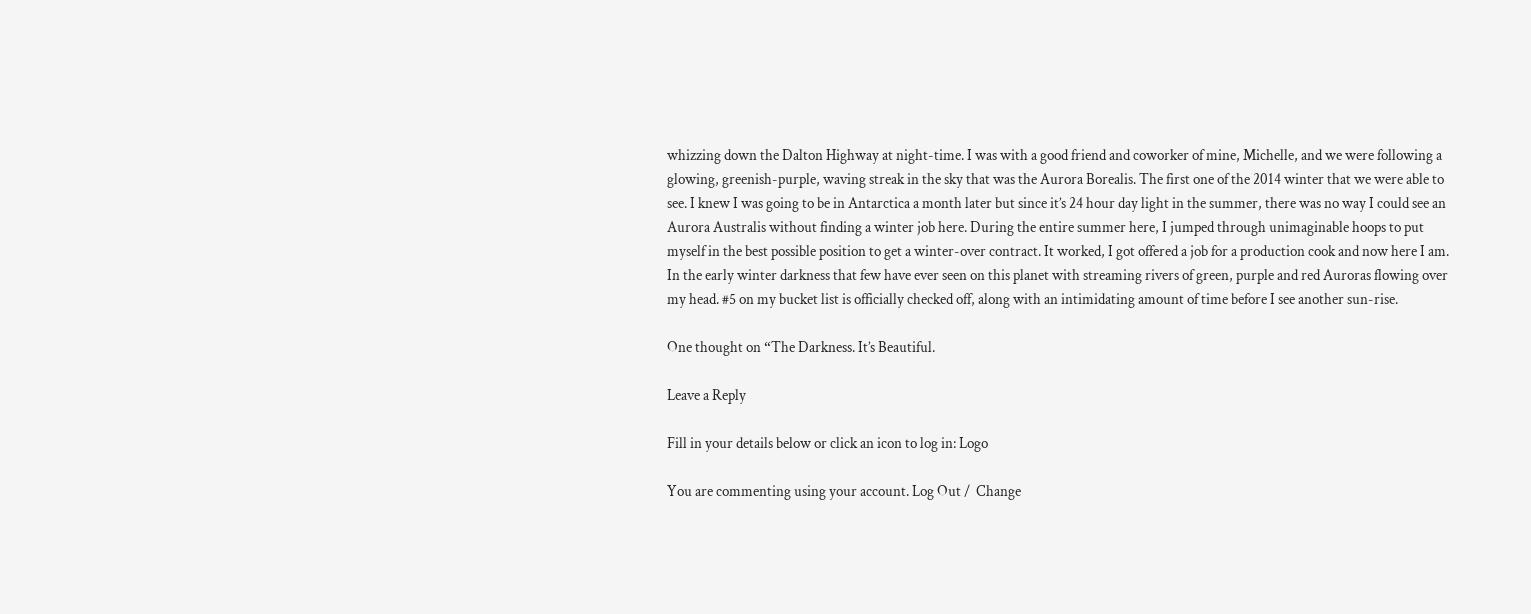whizzing down the Dalton Highway at night-time. I was with a good friend and coworker of mine, Michelle, and we were following a glowing, greenish-purple, waving streak in the sky that was the Aurora Borealis. The first one of the 2014 winter that we were able to see. I knew I was going to be in Antarctica a month later but since it’s 24 hour day light in the summer, there was no way I could see an Aurora Australis without finding a winter job here. During the entire summer here, I jumped through unimaginable hoops to put myself in the best possible position to get a winter-over contract. It worked, I got offered a job for a production cook and now here I am. In the early winter darkness that few have ever seen on this planet with streaming rivers of green, purple and red Auroras flowing over my head. #5 on my bucket list is officially checked off, along with an intimidating amount of time before I see another sun-rise.

One thought on “The Darkness. It’s Beautiful.

Leave a Reply

Fill in your details below or click an icon to log in: Logo

You are commenting using your account. Log Out /  Change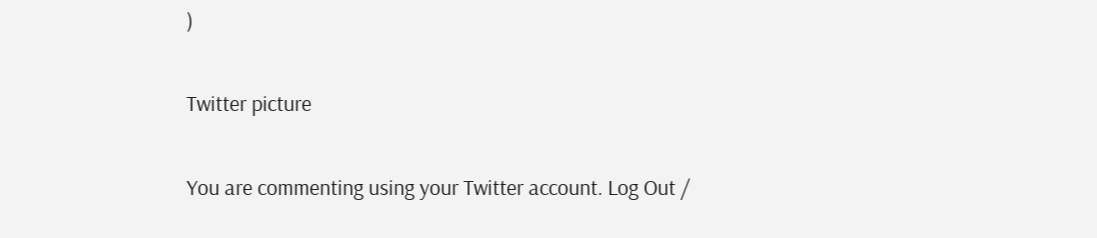)

Twitter picture

You are commenting using your Twitter account. Log Out /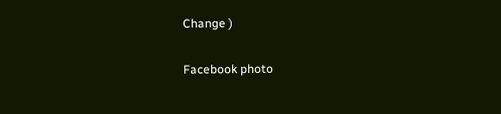Change )

Facebook photo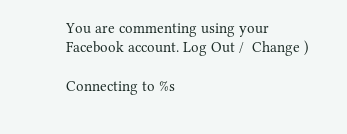You are commenting using your Facebook account. Log Out /  Change )

Connecting to %s